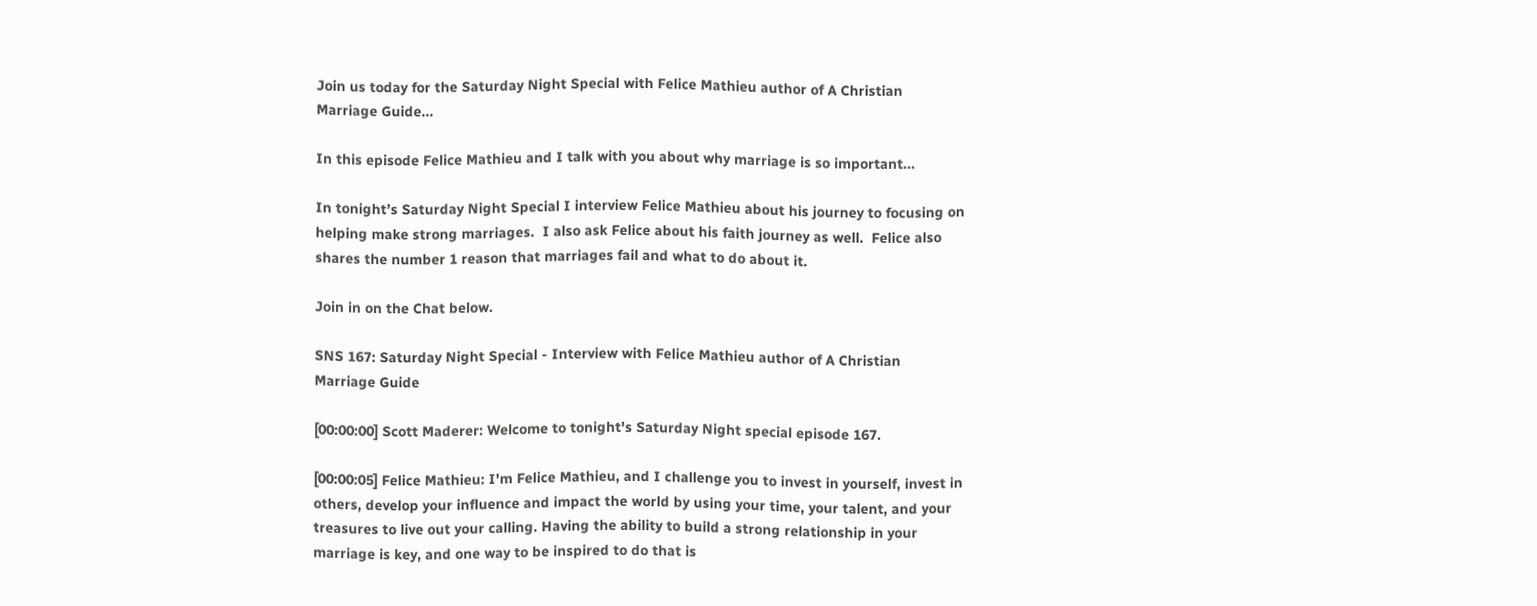Join us today for the Saturday Night Special with Felice Mathieu author of A Christian Marriage Guide...

In this episode Felice Mathieu and I talk with you about why marriage is so important...

In tonight’s Saturday Night Special I interview Felice Mathieu about his journey to focusing on helping make strong marriages.  I also ask Felice about his faith journey as well.  Felice also shares the number 1 reason that marriages fail and what to do about it.

Join in on the Chat below.

SNS 167: Saturday Night Special - Interview with Felice Mathieu author of A Christian Marriage Guide

[00:00:00] Scott Maderer: Welcome to tonight's Saturday Night special episode 167.

[00:00:05] Felice Mathieu: I'm Felice Mathieu, and I challenge you to invest in yourself, invest in others, develop your influence and impact the world by using your time, your talent, and your treasures to live out your calling. Having the ability to build a strong relationship in your marriage is key, and one way to be inspired to do that is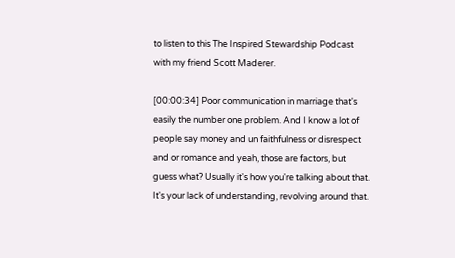to listen to this The Inspired Stewardship Podcast with my friend Scott Maderer.

[00:00:34] Poor communication in marriage that's easily the number one problem. And I know a lot of people say money and un faithfulness or disrespect and or romance and yeah, those are factors, but guess what? Usually it's how you're talking about that. It's your lack of understanding, revolving around that.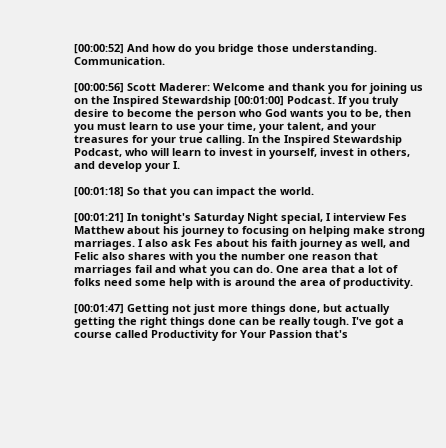[00:00:52] And how do you bridge those understanding. Communication.

[00:00:56] Scott Maderer: Welcome and thank you for joining us on the Inspired Stewardship [00:01:00] Podcast. If you truly desire to become the person who God wants you to be, then you must learn to use your time, your talent, and your treasures for your true calling. In the Inspired Stewardship Podcast, who will learn to invest in yourself, invest in others, and develop your I.

[00:01:18] So that you can impact the world.

[00:01:21] In tonight's Saturday Night special, I interview Fes Matthew about his journey to focusing on helping make strong marriages. I also ask Fes about his faith journey as well, and Felic also shares with you the number one reason that marriages fail and what you can do. One area that a lot of folks need some help with is around the area of productivity.

[00:01:47] Getting not just more things done, but actually getting the right things done can be really tough. I've got a course called Productivity for Your Passion that's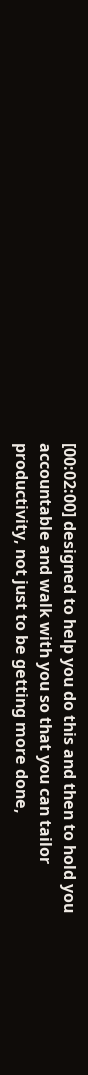[00:02:00] designed to help you do this and then to hold you accountable and walk with you so that you can tailor productivity, not just to be getting more done,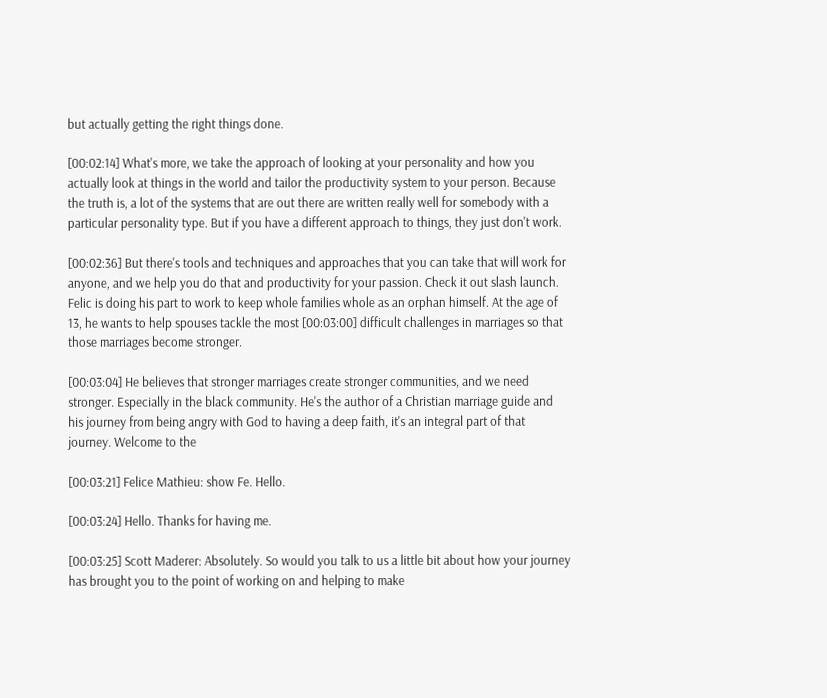but actually getting the right things done.

[00:02:14] What's more, we take the approach of looking at your personality and how you actually look at things in the world and tailor the productivity system to your person. Because the truth is, a lot of the systems that are out there are written really well for somebody with a particular personality type. But if you have a different approach to things, they just don't work.

[00:02:36] But there's tools and techniques and approaches that you can take that will work for anyone, and we help you do that and productivity for your passion. Check it out slash launch. Felic is doing his part to work to keep whole families whole as an orphan himself. At the age of 13, he wants to help spouses tackle the most [00:03:00] difficult challenges in marriages so that those marriages become stronger.

[00:03:04] He believes that stronger marriages create stronger communities, and we need stronger. Especially in the black community. He's the author of a Christian marriage guide and his journey from being angry with God to having a deep faith, it's an integral part of that journey. Welcome to the

[00:03:21] Felice Mathieu: show Fe. Hello.

[00:03:24] Hello. Thanks for having me.

[00:03:25] Scott Maderer: Absolutely. So would you talk to us a little bit about how your journey has brought you to the point of working on and helping to make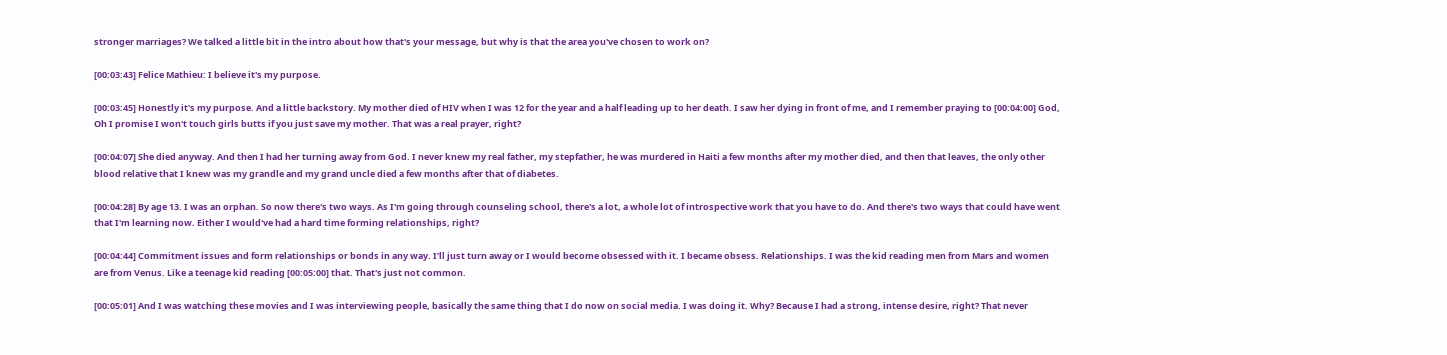stronger marriages? We talked a little bit in the intro about how that's your message, but why is that the area you've chosen to work on?

[00:03:43] Felice Mathieu: I believe it's my purpose.

[00:03:45] Honestly it's my purpose. And a little backstory. My mother died of HIV when I was 12 for the year and a half leading up to her death. I saw her dying in front of me, and I remember praying to [00:04:00] God, Oh I promise I won't touch girls butts if you just save my mother. That was a real prayer, right?

[00:04:07] She died anyway. And then I had her turning away from God. I never knew my real father, my stepfather, he was murdered in Haiti a few months after my mother died, and then that leaves, the only other blood relative that I knew was my grandle and my grand uncle died a few months after that of diabetes.

[00:04:28] By age 13. I was an orphan. So now there's two ways. As I'm going through counseling school, there's a lot, a whole lot of introspective work that you have to do. And there's two ways that could have went that I'm learning now. Either I would've had a hard time forming relationships, right?

[00:04:44] Commitment issues and form relationships or bonds in any way. I'll just turn away or I would become obsessed with it. I became obsess. Relationships. I was the kid reading men from Mars and women are from Venus. Like a teenage kid reading [00:05:00] that. That's just not common.

[00:05:01] And I was watching these movies and I was interviewing people, basically the same thing that I do now on social media. I was doing it. Why? Because I had a strong, intense desire, right? That never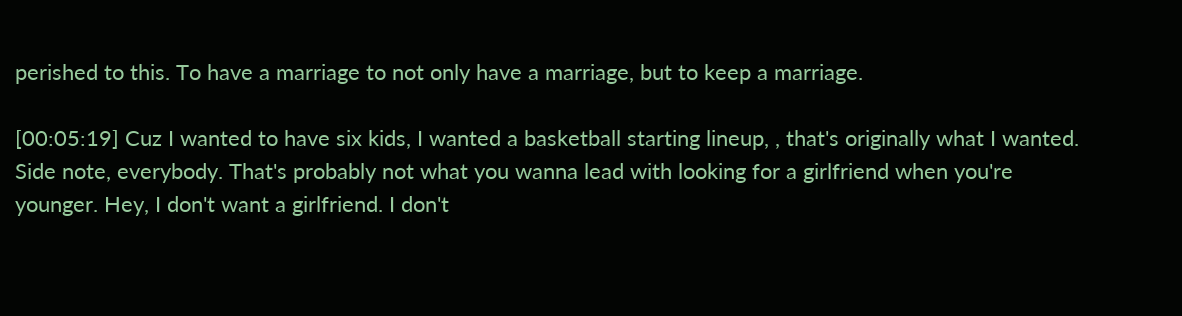perished to this. To have a marriage to not only have a marriage, but to keep a marriage.

[00:05:19] Cuz I wanted to have six kids, I wanted a basketball starting lineup, , that's originally what I wanted. Side note, everybody. That's probably not what you wanna lead with looking for a girlfriend when you're younger. Hey, I don't want a girlfriend. I don't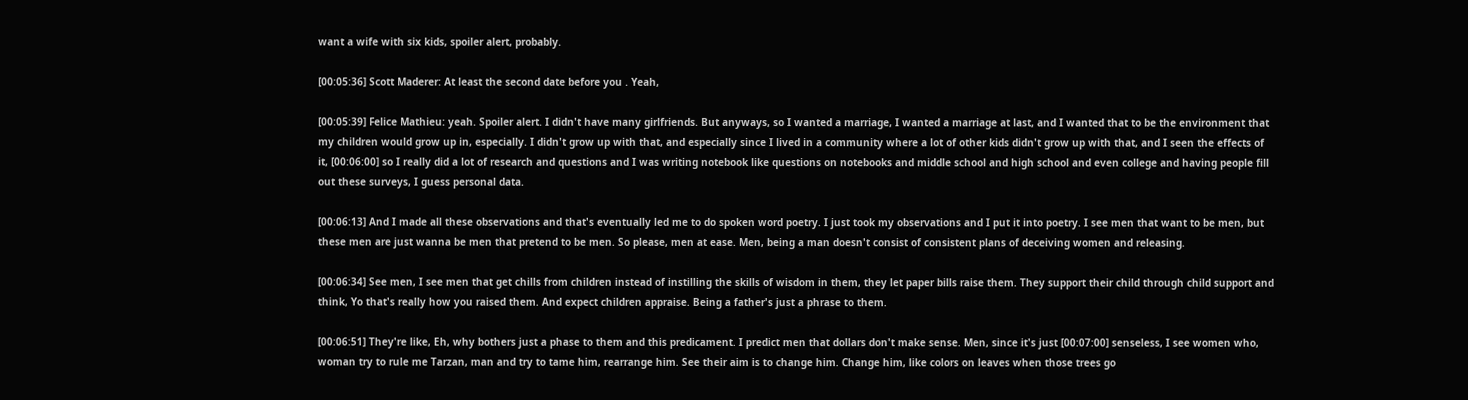want a wife with six kids, spoiler alert, probably.

[00:05:36] Scott Maderer: At least the second date before you . Yeah,

[00:05:39] Felice Mathieu: yeah. Spoiler alert. I didn't have many girlfriends. But anyways, so I wanted a marriage, I wanted a marriage at last, and I wanted that to be the environment that my children would grow up in, especially. I didn't grow up with that, and especially since I lived in a community where a lot of other kids didn't grow up with that, and I seen the effects of it, [00:06:00] so I really did a lot of research and questions and I was writing notebook like questions on notebooks and middle school and high school and even college and having people fill out these surveys, I guess personal data.

[00:06:13] And I made all these observations and that's eventually led me to do spoken word poetry. I just took my observations and I put it into poetry. I see men that want to be men, but these men are just wanna be men that pretend to be men. So please, men at ease. Men, being a man doesn't consist of consistent plans of deceiving women and releasing.

[00:06:34] See men, I see men that get chills from children instead of instilling the skills of wisdom in them, they let paper bills raise them. They support their child through child support and think, Yo that's really how you raised them. And expect children appraise. Being a father's just a phrase to them.

[00:06:51] They're like, Eh, why bothers just a phase to them and this predicament. I predict men that dollars don't make sense. Men, since it's just [00:07:00] senseless, I see women who, woman try to rule me Tarzan, man and try to tame him, rearrange him. See their aim is to change him. Change him, like colors on leaves when those trees go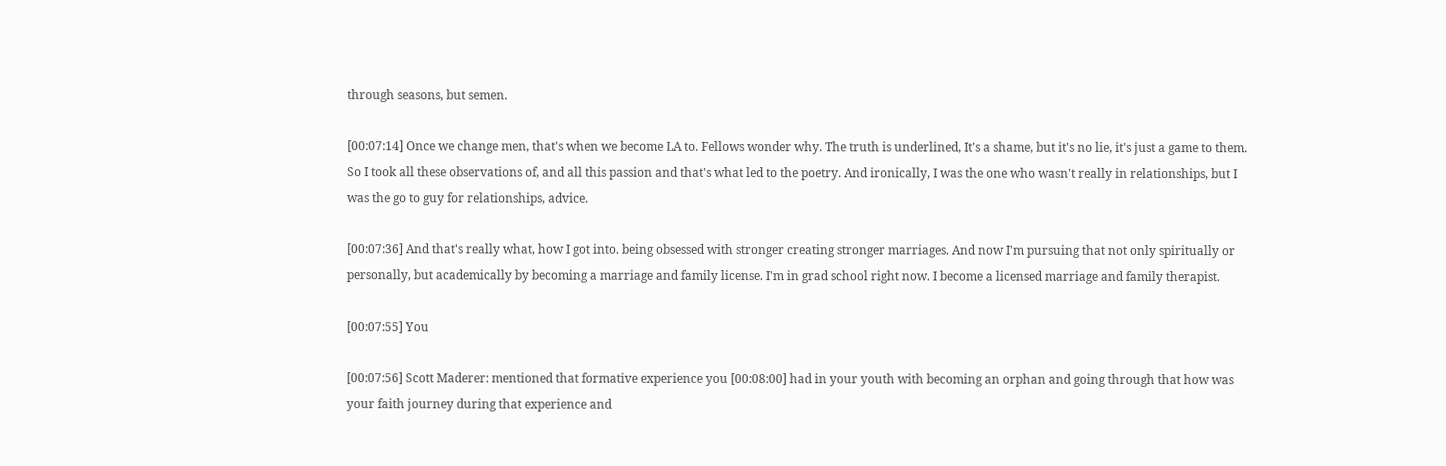through seasons, but semen.

[00:07:14] Once we change men, that's when we become LA to. Fellows wonder why. The truth is underlined, It's a shame, but it's no lie, it's just a game to them. So I took all these observations of, and all this passion and that's what led to the poetry. And ironically, I was the one who wasn't really in relationships, but I was the go to guy for relationships, advice.

[00:07:36] And that's really what, how I got into. being obsessed with stronger creating stronger marriages. And now I'm pursuing that not only spiritually or personally, but academically by becoming a marriage and family license. I'm in grad school right now. I become a licensed marriage and family therapist.

[00:07:55] You

[00:07:56] Scott Maderer: mentioned that formative experience you [00:08:00] had in your youth with becoming an orphan and going through that how was your faith journey during that experience and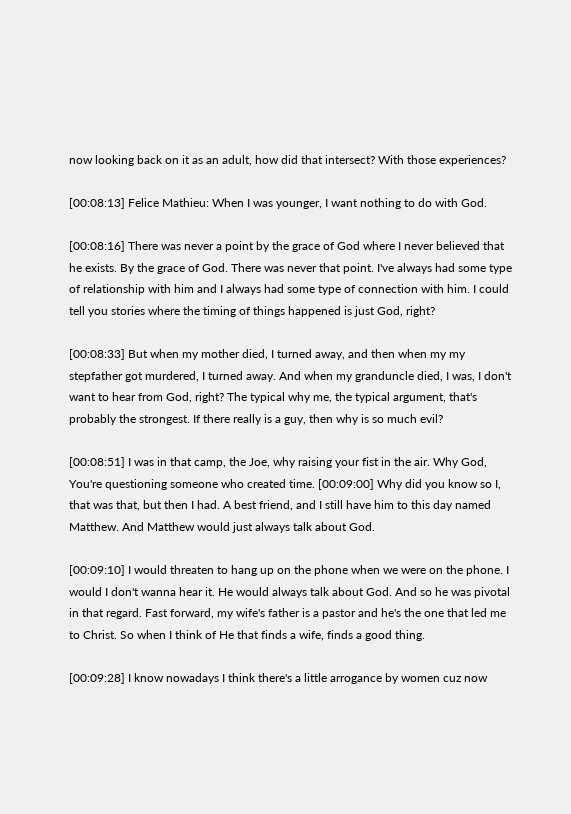now looking back on it as an adult, how did that intersect? With those experiences?

[00:08:13] Felice Mathieu: When I was younger, I want nothing to do with God.

[00:08:16] There was never a point by the grace of God where I never believed that he exists. By the grace of God. There was never that point. I've always had some type of relationship with him and I always had some type of connection with him. I could tell you stories where the timing of things happened is just God, right?

[00:08:33] But when my mother died, I turned away, and then when my my stepfather got murdered, I turned away. And when my granduncle died, I was, I don't want to hear from God, right? The typical why me, the typical argument, that's probably the strongest. If there really is a guy, then why is so much evil?

[00:08:51] I was in that camp, the Joe, why raising your fist in the air. Why God, You're questioning someone who created time. [00:09:00] Why did you know so I, that was that, but then I had. A best friend, and I still have him to this day named Matthew. And Matthew would just always talk about God.

[00:09:10] I would threaten to hang up on the phone when we were on the phone. I would I don't wanna hear it. He would always talk about God. And so he was pivotal in that regard. Fast forward, my wife's father is a pastor and he's the one that led me to Christ. So when I think of He that finds a wife, finds a good thing.

[00:09:28] I know nowadays I think there's a little arrogance by women cuz now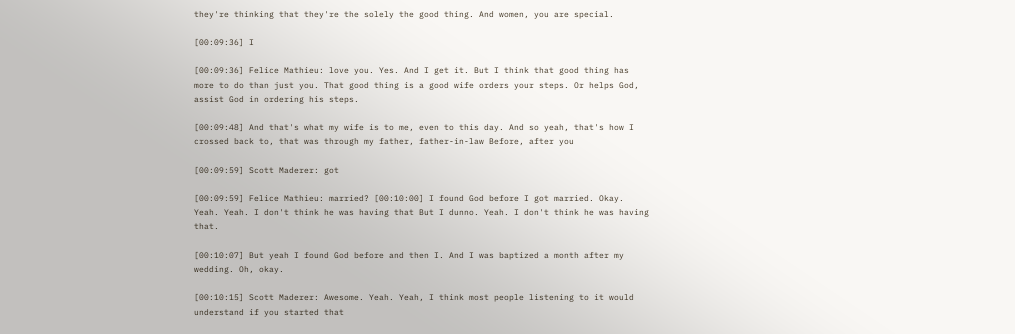they're thinking that they're the solely the good thing. And women, you are special.

[00:09:36] I

[00:09:36] Felice Mathieu: love you. Yes. And I get it. But I think that good thing has more to do than just you. That good thing is a good wife orders your steps. Or helps God, assist God in ordering his steps.

[00:09:48] And that's what my wife is to me, even to this day. And so yeah, that's how I crossed back to, that was through my father, father-in-law Before, after you

[00:09:59] Scott Maderer: got

[00:09:59] Felice Mathieu: married? [00:10:00] I found God before I got married. Okay. Yeah. Yeah. I don't think he was having that But I dunno. Yeah. I don't think he was having that.

[00:10:07] But yeah I found God before and then I. And I was baptized a month after my wedding. Oh, okay.

[00:10:15] Scott Maderer: Awesome. Yeah. Yeah, I think most people listening to it would understand if you started that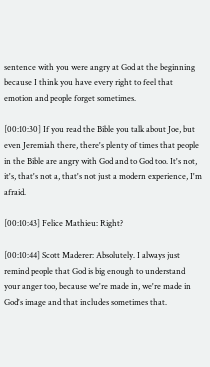sentence with you were angry at God at the beginning because I think you have every right to feel that emotion and people forget sometimes.

[00:10:30] If you read the Bible you talk about Joe, but even Jeremiah there, there's plenty of times that people in the Bible are angry with God and to God too. It's not, it's, that's not a, that's not just a modern experience, I'm afraid.

[00:10:43] Felice Mathieu: Right?

[00:10:44] Scott Maderer: Absolutely. I always just remind people that God is big enough to understand your anger too, because we're made in, we're made in God's image and that includes sometimes that.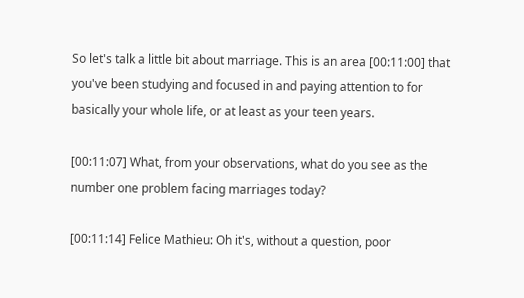So let's talk a little bit about marriage. This is an area [00:11:00] that you've been studying and focused in and paying attention to for basically your whole life, or at least as your teen years.

[00:11:07] What, from your observations, what do you see as the number one problem facing marriages today?

[00:11:14] Felice Mathieu: Oh it's, without a question, poor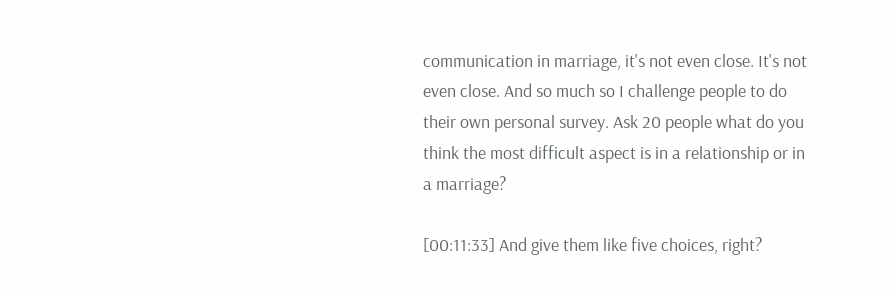communication in marriage, it's not even close. It's not even close. And so much so I challenge people to do their own personal survey. Ask 20 people what do you think the most difficult aspect is in a relationship or in a marriage?

[00:11:33] And give them like five choices, right?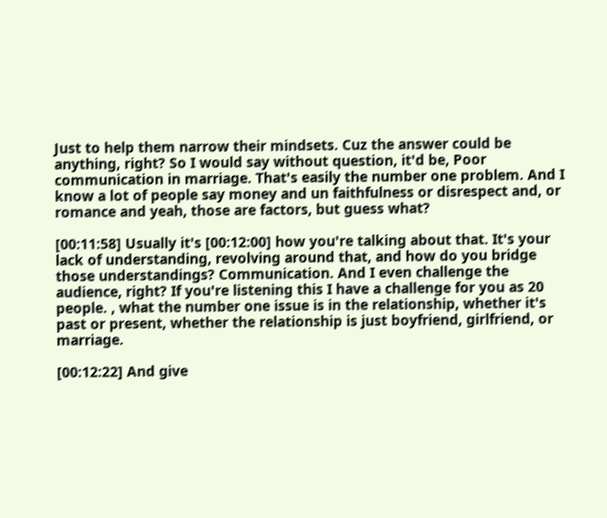Just to help them narrow their mindsets. Cuz the answer could be anything, right? So I would say without question, it'd be, Poor communication in marriage. That's easily the number one problem. And I know a lot of people say money and un faithfulness or disrespect and, or romance and yeah, those are factors, but guess what?

[00:11:58] Usually it's [00:12:00] how you're talking about that. It's your lack of understanding, revolving around that, and how do you bridge those understandings? Communication. And I even challenge the audience, right? If you're listening this I have a challenge for you as 20 people. , what the number one issue is in the relationship, whether it's past or present, whether the relationship is just boyfriend, girlfriend, or marriage.

[00:12:22] And give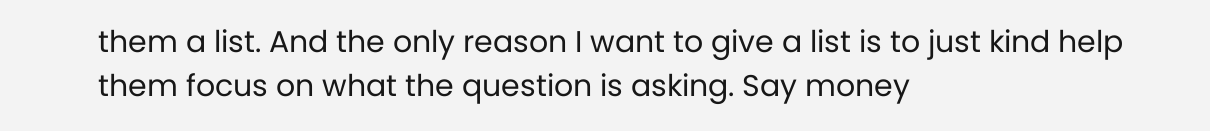them a list. And the only reason I want to give a list is to just kind help them focus on what the question is asking. Say money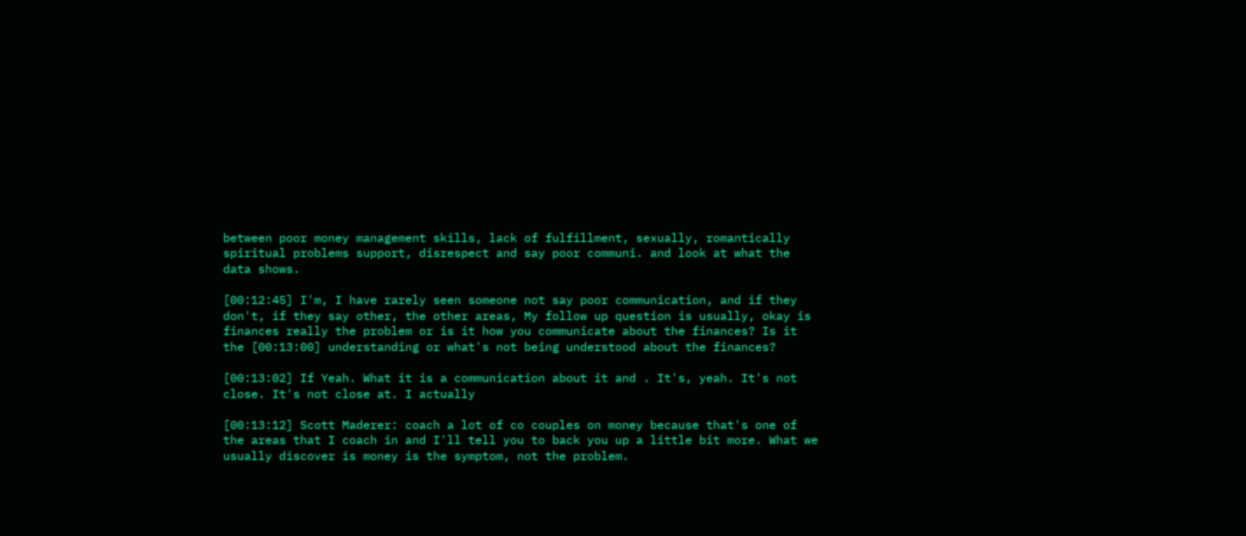between poor money management skills, lack of fulfillment, sexually, romantically spiritual problems support, disrespect and say poor communi. and look at what the data shows.

[00:12:45] I'm, I have rarely seen someone not say poor communication, and if they don't, if they say other, the other areas, My follow up question is usually, okay is finances really the problem or is it how you communicate about the finances? Is it the [00:13:00] understanding or what's not being understood about the finances?

[00:13:02] If Yeah. What it is a communication about it and . It's, yeah. It's not close. It's not close at. I actually

[00:13:12] Scott Maderer: coach a lot of co couples on money because that's one of the areas that I coach in and I'll tell you to back you up a little bit more. What we usually discover is money is the symptom, not the problem.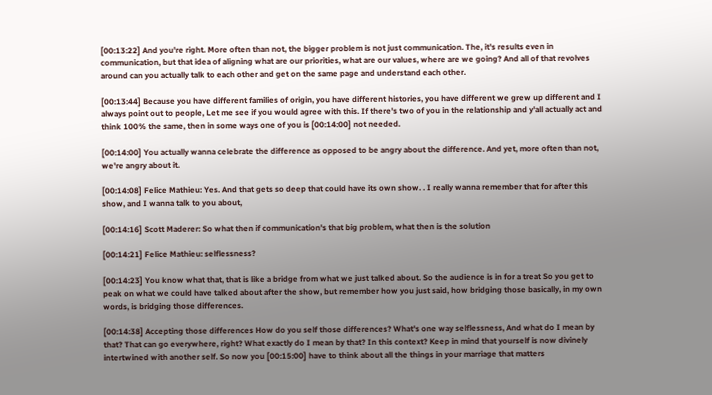[00:13:22] And you're right. More often than not, the bigger problem is not just communication. The, it's results even in communication, but that idea of aligning what are our priorities, what are our values, where are we going? And all of that revolves around can you actually talk to each other and get on the same page and understand each other.

[00:13:44] Because you have different families of origin, you have different histories, you have different we grew up different and I always point out to people, Let me see if you would agree with this. If there's two of you in the relationship and y'all actually act and think 100% the same, then in some ways one of you is [00:14:00] not needed.

[00:14:00] You actually wanna celebrate the difference as opposed to be angry about the difference. And yet, more often than not, we're angry about it.

[00:14:08] Felice Mathieu: Yes. And that gets so deep that could have its own show. . I really wanna remember that for after this show, and I wanna talk to you about,

[00:14:16] Scott Maderer: So what then if communication's that big problem, what then is the solution

[00:14:21] Felice Mathieu: selflessness?

[00:14:23] You know what that, that is like a bridge from what we just talked about. So the audience is in for a treat So you get to peak on what we could have talked about after the show, but remember how you just said, how bridging those basically, in my own words, is bridging those differences.

[00:14:38] Accepting those differences How do you self those differences? What's one way selflessness, And what do I mean by that? That can go everywhere, right? What exactly do I mean by that? In this context? Keep in mind that yourself is now divinely intertwined with another self. So now you [00:15:00] have to think about all the things in your marriage that matters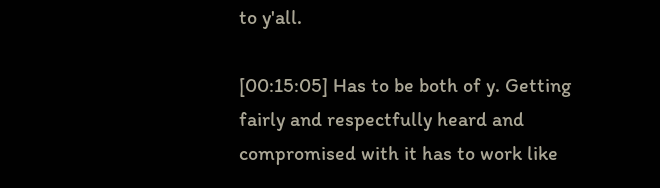to y'all.

[00:15:05] Has to be both of y. Getting fairly and respectfully heard and compromised with it has to work like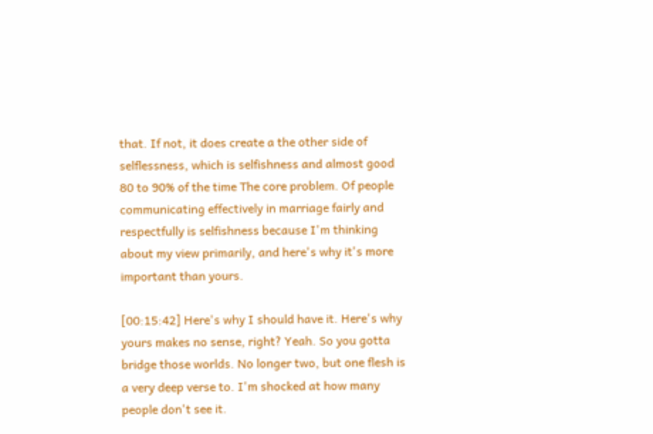that. If not, it does create a the other side of selflessness, which is selfishness and almost good 80 to 90% of the time The core problem. Of people communicating effectively in marriage fairly and respectfully is selfishness because I'm thinking about my view primarily, and here's why it's more important than yours.

[00:15:42] Here's why I should have it. Here's why yours makes no sense, right? Yeah. So you gotta bridge those worlds. No longer two, but one flesh is a very deep verse to. I'm shocked at how many people don't see it.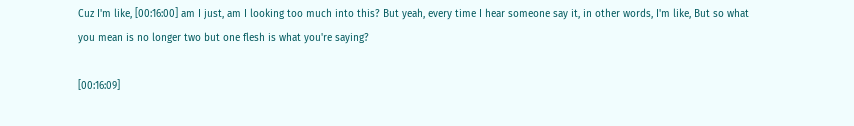Cuz I'm like, [00:16:00] am I just, am I looking too much into this? But yeah, every time I hear someone say it, in other words, I'm like, But so what you mean is no longer two but one flesh is what you're saying?

[00:16:09]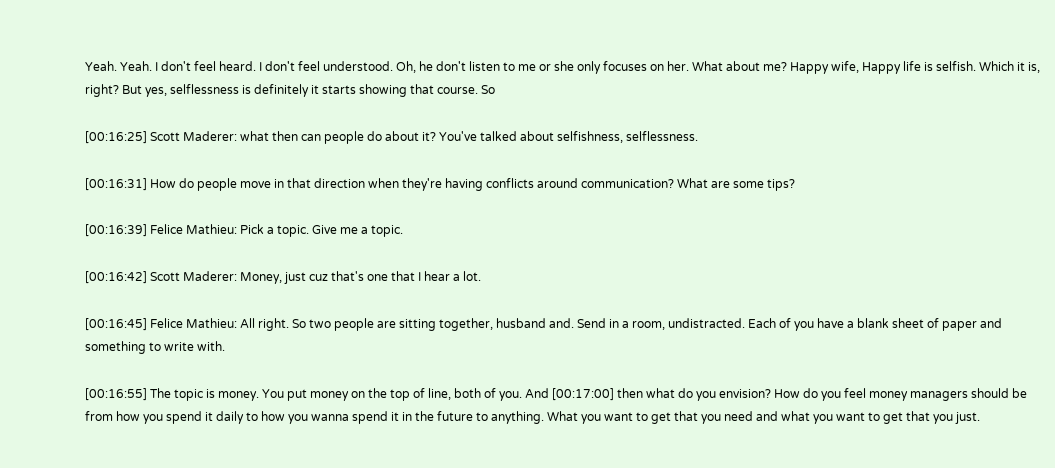Yeah. Yeah. I don't feel heard. I don't feel understood. Oh, he don't listen to me or she only focuses on her. What about me? Happy wife, Happy life is selfish. Which it is, right? But yes, selflessness is definitely it starts showing that course. So

[00:16:25] Scott Maderer: what then can people do about it? You've talked about selfishness, selflessness.

[00:16:31] How do people move in that direction when they're having conflicts around communication? What are some tips?

[00:16:39] Felice Mathieu: Pick a topic. Give me a topic.

[00:16:42] Scott Maderer: Money, just cuz that's one that I hear a lot.

[00:16:45] Felice Mathieu: All right. So two people are sitting together, husband and. Send in a room, undistracted. Each of you have a blank sheet of paper and something to write with.

[00:16:55] The topic is money. You put money on the top of line, both of you. And [00:17:00] then what do you envision? How do you feel money managers should be from how you spend it daily to how you wanna spend it in the future to anything. What you want to get that you need and what you want to get that you just.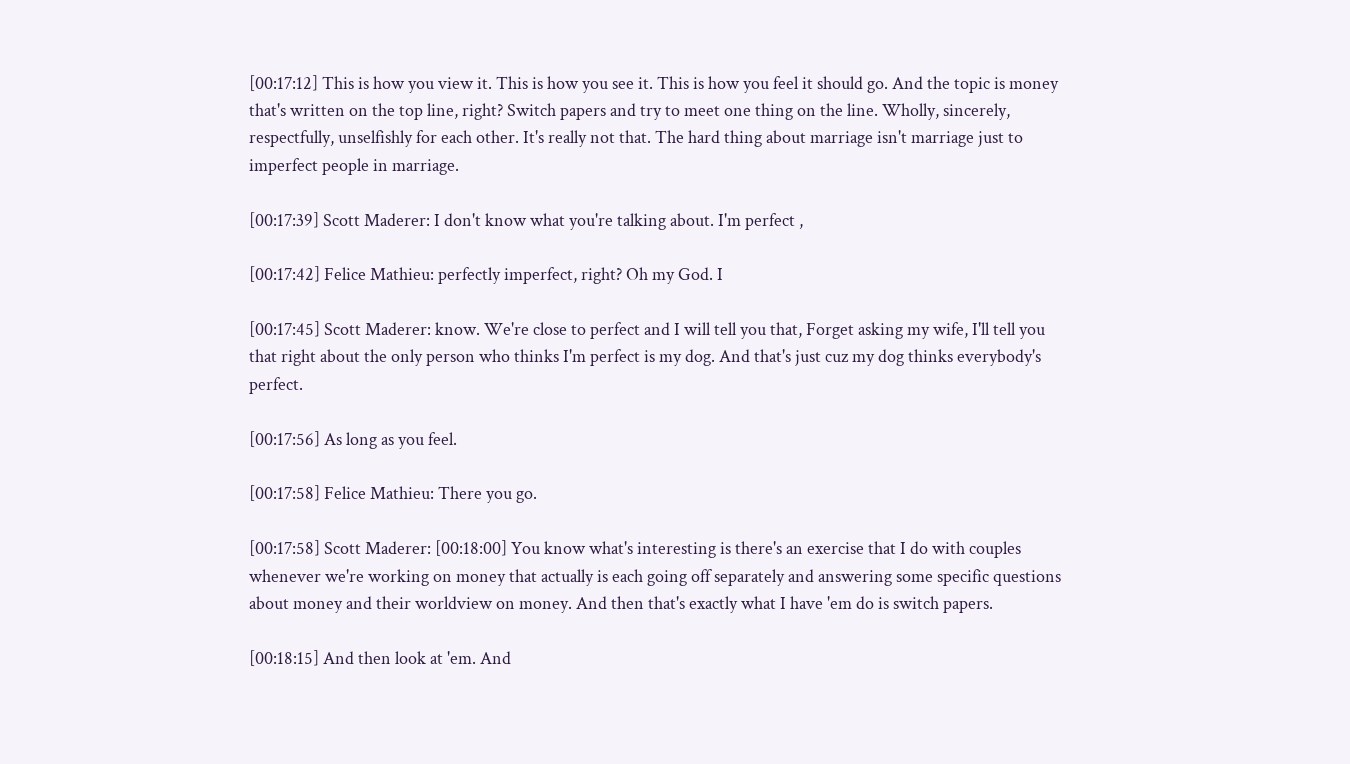[00:17:12] This is how you view it. This is how you see it. This is how you feel it should go. And the topic is money that's written on the top line, right? Switch papers and try to meet one thing on the line. Wholly, sincerely, respectfully, unselfishly for each other. It's really not that. The hard thing about marriage isn't marriage just to imperfect people in marriage.

[00:17:39] Scott Maderer: I don't know what you're talking about. I'm perfect ,

[00:17:42] Felice Mathieu: perfectly imperfect, right? Oh my God. I

[00:17:45] Scott Maderer: know. We're close to perfect and I will tell you that, Forget asking my wife, I'll tell you that right about the only person who thinks I'm perfect is my dog. And that's just cuz my dog thinks everybody's perfect.

[00:17:56] As long as you feel.

[00:17:58] Felice Mathieu: There you go.

[00:17:58] Scott Maderer: [00:18:00] You know what's interesting is there's an exercise that I do with couples whenever we're working on money that actually is each going off separately and answering some specific questions about money and their worldview on money. And then that's exactly what I have 'em do is switch papers.

[00:18:15] And then look at 'em. And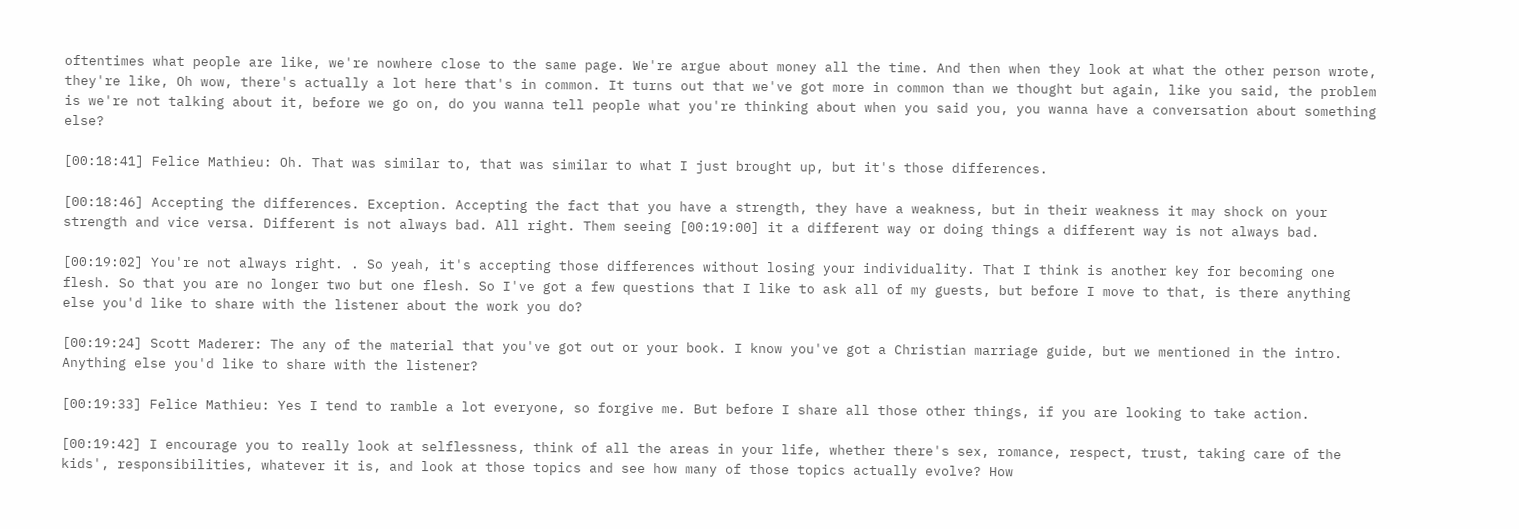oftentimes what people are like, we're nowhere close to the same page. We're argue about money all the time. And then when they look at what the other person wrote, they're like, Oh wow, there's actually a lot here that's in common. It turns out that we've got more in common than we thought but again, like you said, the problem is we're not talking about it, before we go on, do you wanna tell people what you're thinking about when you said you, you wanna have a conversation about something else?

[00:18:41] Felice Mathieu: Oh. That was similar to, that was similar to what I just brought up, but it's those differences.

[00:18:46] Accepting the differences. Exception. Accepting the fact that you have a strength, they have a weakness, but in their weakness it may shock on your strength and vice versa. Different is not always bad. All right. Them seeing [00:19:00] it a different way or doing things a different way is not always bad.

[00:19:02] You're not always right. . So yeah, it's accepting those differences without losing your individuality. That I think is another key for becoming one flesh. So that you are no longer two but one flesh. So I've got a few questions that I like to ask all of my guests, but before I move to that, is there anything else you'd like to share with the listener about the work you do?

[00:19:24] Scott Maderer: The any of the material that you've got out or your book. I know you've got a Christian marriage guide, but we mentioned in the intro. Anything else you'd like to share with the listener?

[00:19:33] Felice Mathieu: Yes I tend to ramble a lot everyone, so forgive me. But before I share all those other things, if you are looking to take action.

[00:19:42] I encourage you to really look at selflessness, think of all the areas in your life, whether there's sex, romance, respect, trust, taking care of the kids', responsibilities, whatever it is, and look at those topics and see how many of those topics actually evolve? How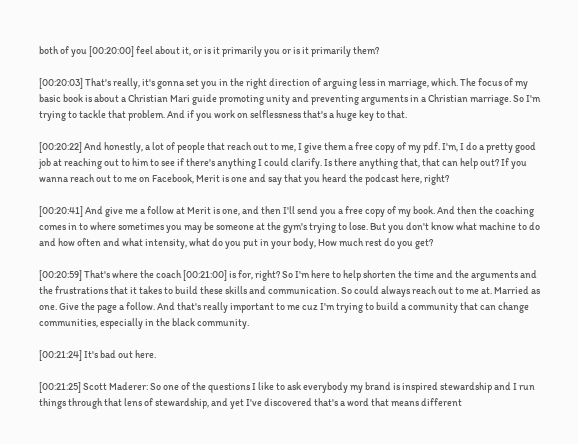both of you [00:20:00] feel about it, or is it primarily you or is it primarily them?

[00:20:03] That's really, it's gonna set you in the right direction of arguing less in marriage, which. The focus of my basic book is about a Christian Mari guide promoting unity and preventing arguments in a Christian marriage. So I'm trying to tackle that problem. And if you work on selflessness that's a huge key to that.

[00:20:22] And honestly, a lot of people that reach out to me, I give them a free copy of my pdf. I'm, I do a pretty good job at reaching out to him to see if there's anything I could clarify. Is there anything that, that can help out? If you wanna reach out to me on Facebook, Merit is one and say that you heard the podcast here, right?

[00:20:41] And give me a follow at Merit is one, and then I'll send you a free copy of my book. And then the coaching comes in to where sometimes you may be someone at the gym's trying to lose. But you don't know what machine to do and how often and what intensity, what do you put in your body, How much rest do you get?

[00:20:59] That's where the coach [00:21:00] is for, right? So I'm here to help shorten the time and the arguments and the frustrations that it takes to build these skills and communication. So could always reach out to me at. Married as one. Give the page a follow. And that's really important to me cuz I'm trying to build a community that can change communities, especially in the black community.

[00:21:24] It's bad out here.

[00:21:25] Scott Maderer: So one of the questions I like to ask everybody my brand is inspired stewardship and I run things through that lens of stewardship, and yet I've discovered that's a word that means different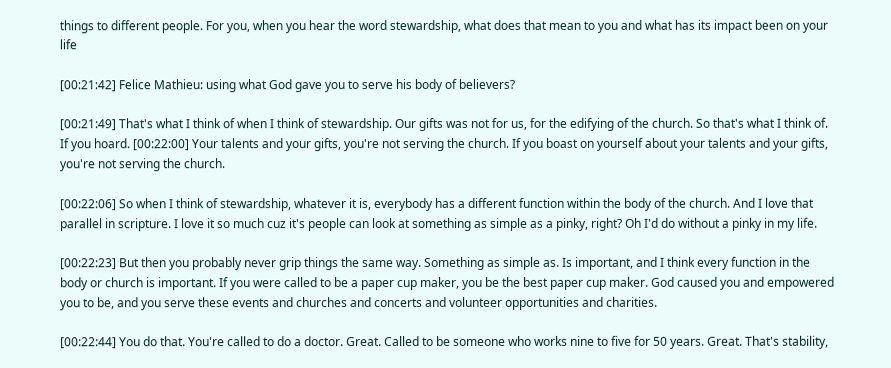things to different people. For you, when you hear the word stewardship, what does that mean to you and what has its impact been on your life

[00:21:42] Felice Mathieu: using what God gave you to serve his body of believers?

[00:21:49] That's what I think of when I think of stewardship. Our gifts was not for us, for the edifying of the church. So that's what I think of. If you hoard. [00:22:00] Your talents and your gifts, you're not serving the church. If you boast on yourself about your talents and your gifts, you're not serving the church.

[00:22:06] So when I think of stewardship, whatever it is, everybody has a different function within the body of the church. And I love that parallel in scripture. I love it so much cuz it's people can look at something as simple as a pinky, right? Oh I'd do without a pinky in my life.

[00:22:23] But then you probably never grip things the same way. Something as simple as. Is important, and I think every function in the body or church is important. If you were called to be a paper cup maker, you be the best paper cup maker. God caused you and empowered you to be, and you serve these events and churches and concerts and volunteer opportunities and charities.

[00:22:44] You do that. You're called to do a doctor. Great. Called to be someone who works nine to five for 50 years. Great. That's stability,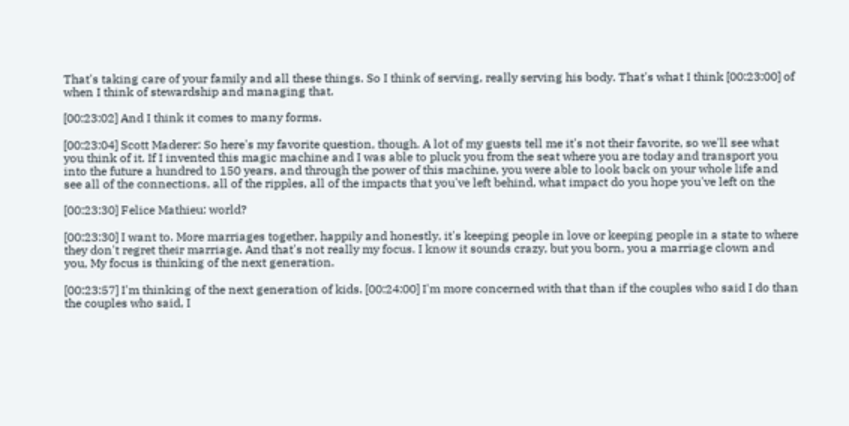That's taking care of your family and all these things. So I think of serving, really serving his body. That's what I think [00:23:00] of when I think of stewardship and managing that.

[00:23:02] And I think it comes to many forms.

[00:23:04] Scott Maderer: So here's my favorite question, though. A lot of my guests tell me it's not their favorite, so we'll see what you think of it. If I invented this magic machine and I was able to pluck you from the seat where you are today and transport you into the future a hundred to 150 years, and through the power of this machine, you were able to look back on your whole life and see all of the connections, all of the ripples, all of the impacts that you've left behind, what impact do you hope you've left on the

[00:23:30] Felice Mathieu: world?

[00:23:30] I want to. More marriages together, happily and honestly, it's keeping people in love or keeping people in a state to where they don't regret their marriage. And that's not really my focus. I know it sounds crazy, but you born, you a marriage clown and you, My focus is thinking of the next generation.

[00:23:57] I'm thinking of the next generation of kids. [00:24:00] I'm more concerned with that than if the couples who said I do than the couples who said, I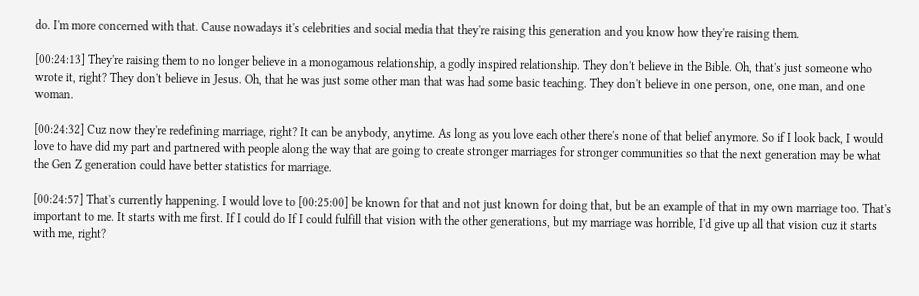do. I'm more concerned with that. Cause nowadays it's celebrities and social media that they're raising this generation and you know how they're raising them.

[00:24:13] They're raising them to no longer believe in a monogamous relationship, a godly inspired relationship. They don't believe in the Bible. Oh, that's just someone who wrote it, right? They don't believe in Jesus. Oh, that he was just some other man that was had some basic teaching. They don't believe in one person, one, one man, and one woman.

[00:24:32] Cuz now they're redefining marriage, right? It can be anybody, anytime. As long as you love each other there's none of that belief anymore. So if I look back, I would love to have did my part and partnered with people along the way that are going to create stronger marriages for stronger communities so that the next generation may be what the Gen Z generation could have better statistics for marriage.

[00:24:57] That's currently happening. I would love to [00:25:00] be known for that and not just known for doing that, but be an example of that in my own marriage too. That's important to me. It starts with me first. If I could do If I could fulfill that vision with the other generations, but my marriage was horrible, I'd give up all that vision cuz it starts with me, right?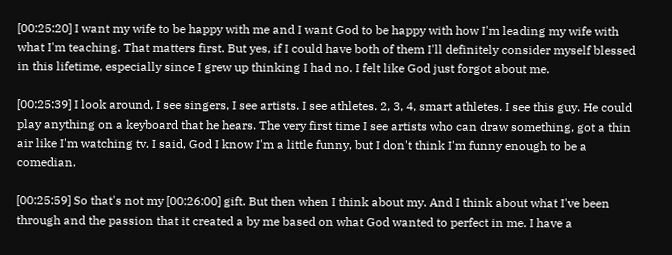[00:25:20] I want my wife to be happy with me and I want God to be happy with how I'm leading my wife with what I'm teaching. That matters first. But yes, if I could have both of them I'll definitely consider myself blessed in this lifetime, especially since I grew up thinking I had no. I felt like God just forgot about me.

[00:25:39] I look around, I see singers, I see artists. I see athletes. 2, 3, 4, smart athletes. I see this guy. He could play anything on a keyboard that he hears. The very first time I see artists who can draw something, got a thin air like I'm watching tv. I said, God I know I'm a little funny, but I don't think I'm funny enough to be a comedian.

[00:25:59] So that's not my [00:26:00] gift. But then when I think about my. And I think about what I've been through and the passion that it created a by me based on what God wanted to perfect in me. I have a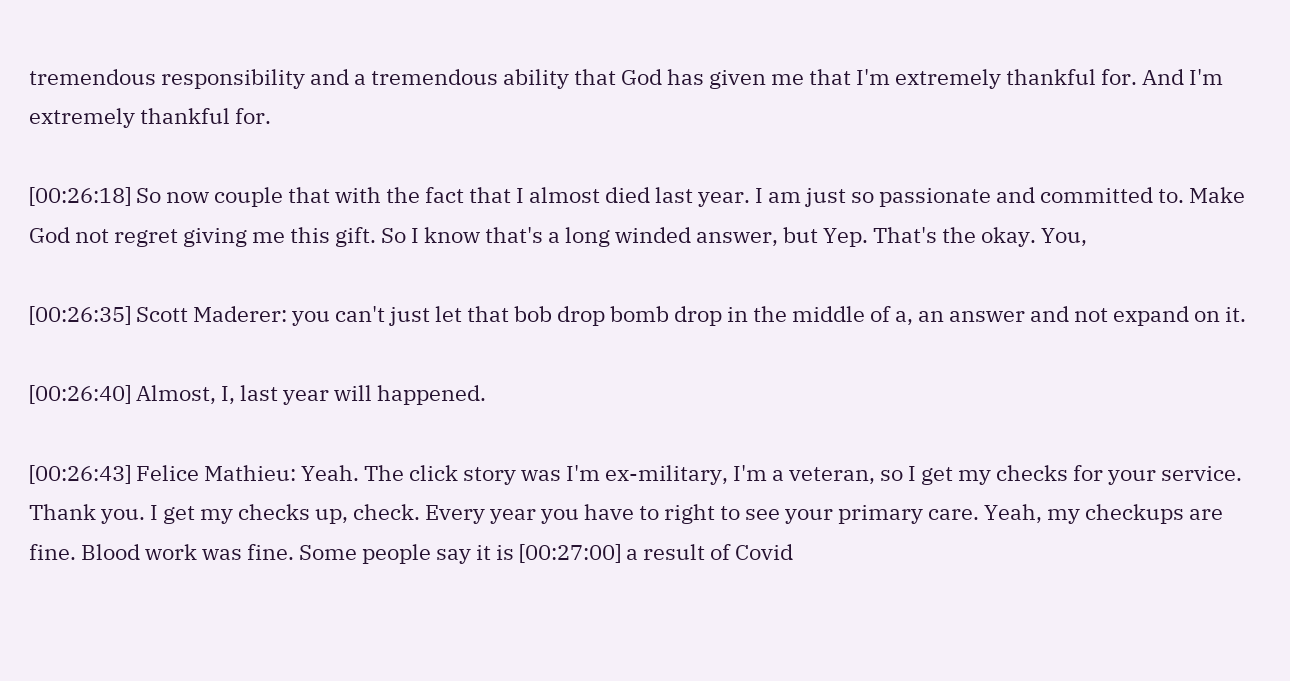tremendous responsibility and a tremendous ability that God has given me that I'm extremely thankful for. And I'm extremely thankful for.

[00:26:18] So now couple that with the fact that I almost died last year. I am just so passionate and committed to. Make God not regret giving me this gift. So I know that's a long winded answer, but Yep. That's the okay. You,

[00:26:35] Scott Maderer: you can't just let that bob drop bomb drop in the middle of a, an answer and not expand on it.

[00:26:40] Almost, I, last year will happened.

[00:26:43] Felice Mathieu: Yeah. The click story was I'm ex-military, I'm a veteran, so I get my checks for your service. Thank you. I get my checks up, check. Every year you have to right to see your primary care. Yeah, my checkups are fine. Blood work was fine. Some people say it is [00:27:00] a result of Covid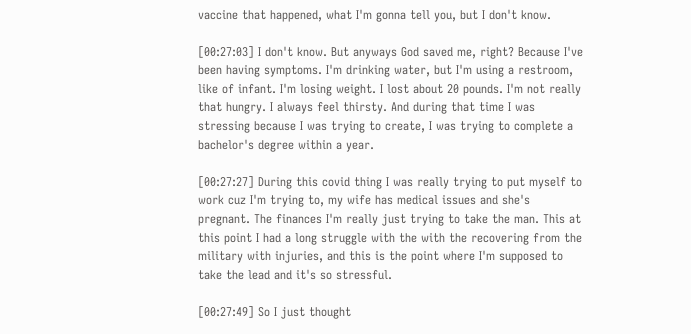vaccine that happened, what I'm gonna tell you, but I don't know.

[00:27:03] I don't know. But anyways God saved me, right? Because I've been having symptoms. I'm drinking water, but I'm using a restroom, like of infant. I'm losing weight. I lost about 20 pounds. I'm not really that hungry. I always feel thirsty. And during that time I was stressing because I was trying to create, I was trying to complete a bachelor's degree within a year.

[00:27:27] During this covid thing I was really trying to put myself to work cuz I'm trying to, my wife has medical issues and she's pregnant. The finances I'm really just trying to take the man. This at this point I had a long struggle with the with the recovering from the military with injuries, and this is the point where I'm supposed to take the lead and it's so stressful.

[00:27:49] So I just thought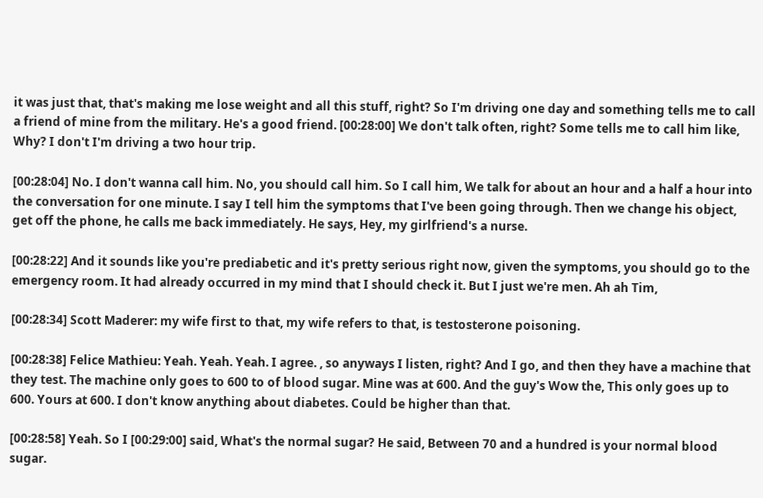it was just that, that's making me lose weight and all this stuff, right? So I'm driving one day and something tells me to call a friend of mine from the military. He's a good friend. [00:28:00] We don't talk often, right? Some tells me to call him like, Why? I don't I'm driving a two hour trip.

[00:28:04] No. I don't wanna call him. No, you should call him. So I call him, We talk for about an hour and a half a hour into the conversation for one minute. I say I tell him the symptoms that I've been going through. Then we change his object, get off the phone, he calls me back immediately. He says, Hey, my girlfriend's a nurse.

[00:28:22] And it sounds like you're prediabetic and it's pretty serious right now, given the symptoms, you should go to the emergency room. It had already occurred in my mind that I should check it. But I just we're men. Ah ah Tim,

[00:28:34] Scott Maderer: my wife first to that, my wife refers to that, is testosterone poisoning.

[00:28:38] Felice Mathieu: Yeah. Yeah. Yeah. I agree. , so anyways I listen, right? And I go, and then they have a machine that they test. The machine only goes to 600 to of blood sugar. Mine was at 600. And the guy's Wow the, This only goes up to 600. Yours at 600. I don't know anything about diabetes. Could be higher than that.

[00:28:58] Yeah. So I [00:29:00] said, What's the normal sugar? He said, Between 70 and a hundred is your normal blood sugar.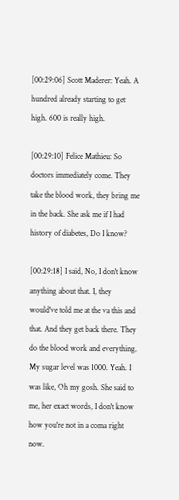[00:29:06] Scott Maderer: Yeah. A hundred already starting to get high. 600 is really high.

[00:29:10] Felice Mathieu: So doctors immediately come. They take the blood work, they bring me in the back. She ask me if I had history of diabetes, Do I know?

[00:29:18] I said, No, I don't know anything about that. I, they would've told me at the va this and that. And they get back there. They do the blood work and everything. My sugar level was 1000. Yeah. I was like, Oh my gosh. She said to me, her exact words, I don't know how you're not in a coma right now.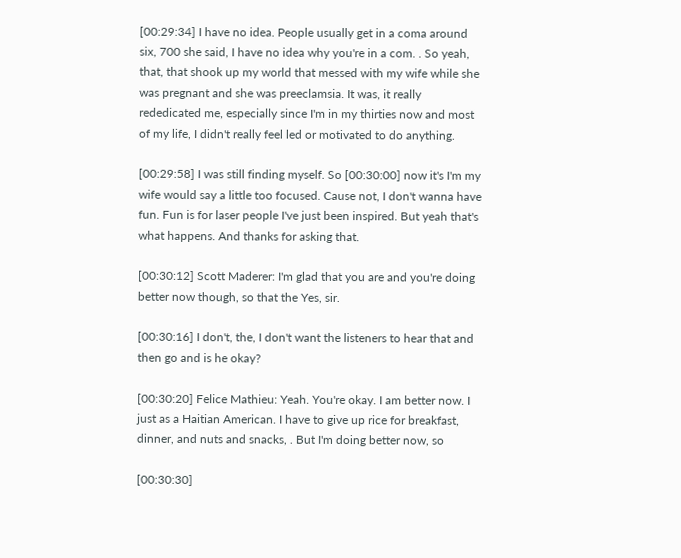[00:29:34] I have no idea. People usually get in a coma around six, 700 she said, I have no idea why you're in a com. . So yeah, that, that shook up my world that messed with my wife while she was pregnant and she was preeclamsia. It was, it really rededicated me, especially since I'm in my thirties now and most of my life, I didn't really feel led or motivated to do anything.

[00:29:58] I was still finding myself. So [00:30:00] now it's I'm my wife would say a little too focused. Cause not, I don't wanna have fun. Fun is for laser people I've just been inspired. But yeah that's what happens. And thanks for asking that.

[00:30:12] Scott Maderer: I'm glad that you are and you're doing better now though, so that the Yes, sir.

[00:30:16] I don't, the, I don't want the listeners to hear that and then go and is he okay?

[00:30:20] Felice Mathieu: Yeah. You're okay. I am better now. I just as a Haitian American. I have to give up rice for breakfast, dinner, and nuts and snacks, . But I'm doing better now, so

[00:30:30]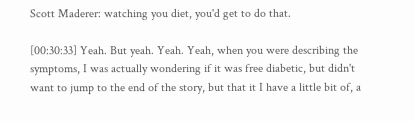Scott Maderer: watching you diet, you'd get to do that.

[00:30:33] Yeah. But yeah. Yeah. Yeah, when you were describing the symptoms, I was actually wondering if it was free diabetic, but didn't want to jump to the end of the story, but that it I have a little bit of, a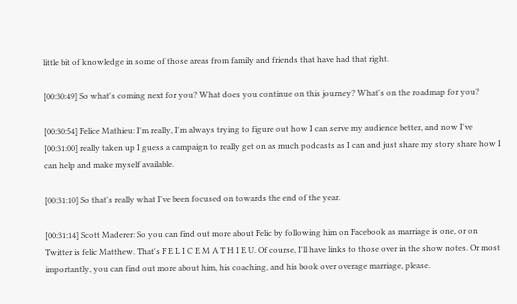little bit of knowledge in some of those areas from family and friends that have had that right.

[00:30:49] So what's coming next for you? What does you continue on this journey? What's on the roadmap for you?

[00:30:54] Felice Mathieu: I'm really, I'm always trying to figure out how I can serve my audience better, and now I've [00:31:00] really taken up I guess a campaign to really get on as much podcasts as I can and just share my story share how I can help and make myself available.

[00:31:10] So that's really what I've been focused on towards the end of the year.

[00:31:14] Scott Maderer: So you can find out more about Felic by following him on Facebook as marriage is one, or on Twitter is felic Matthew. That's F E L I C E M A T H I E U. Of course, I'll have links to those over in the show notes. Or most importantly, you can find out more about him, his coaching, and his book over overage marriage, please.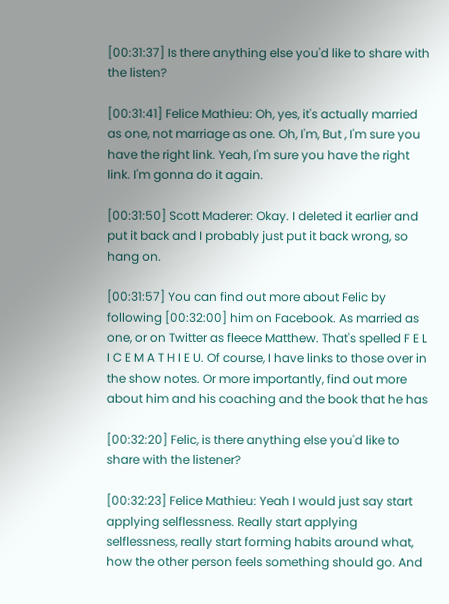[00:31:37] Is there anything else you'd like to share with the listen?

[00:31:41] Felice Mathieu: Oh, yes, it's actually married as one, not marriage as one. Oh, I'm, But , I'm sure you have the right link. Yeah, I'm sure you have the right link. I'm gonna do it again.

[00:31:50] Scott Maderer: Okay. I deleted it earlier and put it back and I probably just put it back wrong, so hang on.

[00:31:57] You can find out more about Felic by following [00:32:00] him on Facebook. As married as one, or on Twitter as fleece Matthew. That's spelled F E L I C E M A T H I E U. Of course, I have links to those over in the show notes. Or more importantly, find out more about him and his coaching and the book that he has

[00:32:20] Felic, is there anything else you'd like to share with the listener?

[00:32:23] Felice Mathieu: Yeah I would just say start applying selflessness. Really start applying selflessness, really start forming habits around what, how the other person feels something should go. And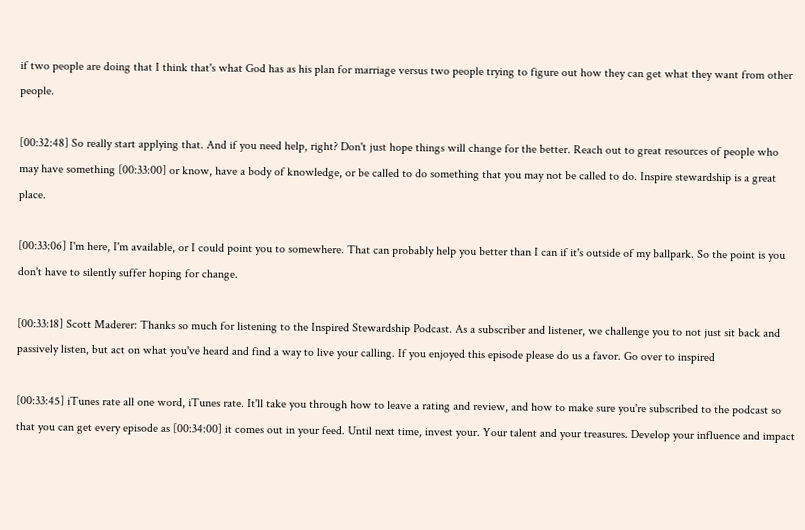if two people are doing that I think that's what God has as his plan for marriage versus two people trying to figure out how they can get what they want from other people.

[00:32:48] So really start applying that. And if you need help, right? Don't just hope things will change for the better. Reach out to great resources of people who may have something [00:33:00] or know, have a body of knowledge, or be called to do something that you may not be called to do. Inspire stewardship is a great place.

[00:33:06] I'm here, I'm available, or I could point you to somewhere. That can probably help you better than I can if it's outside of my ballpark. So the point is you don't have to silently suffer hoping for change.

[00:33:18] Scott Maderer: Thanks so much for listening to the Inspired Stewardship Podcast. As a subscriber and listener, we challenge you to not just sit back and passively listen, but act on what you've heard and find a way to live your calling. If you enjoyed this episode please do us a favor. Go over to inspired

[00:33:45] iTunes rate all one word, iTunes rate. It'll take you through how to leave a rating and review, and how to make sure you're subscribed to the podcast so that you can get every episode as [00:34:00] it comes out in your feed. Until next time, invest your. Your talent and your treasures. Develop your influence and impact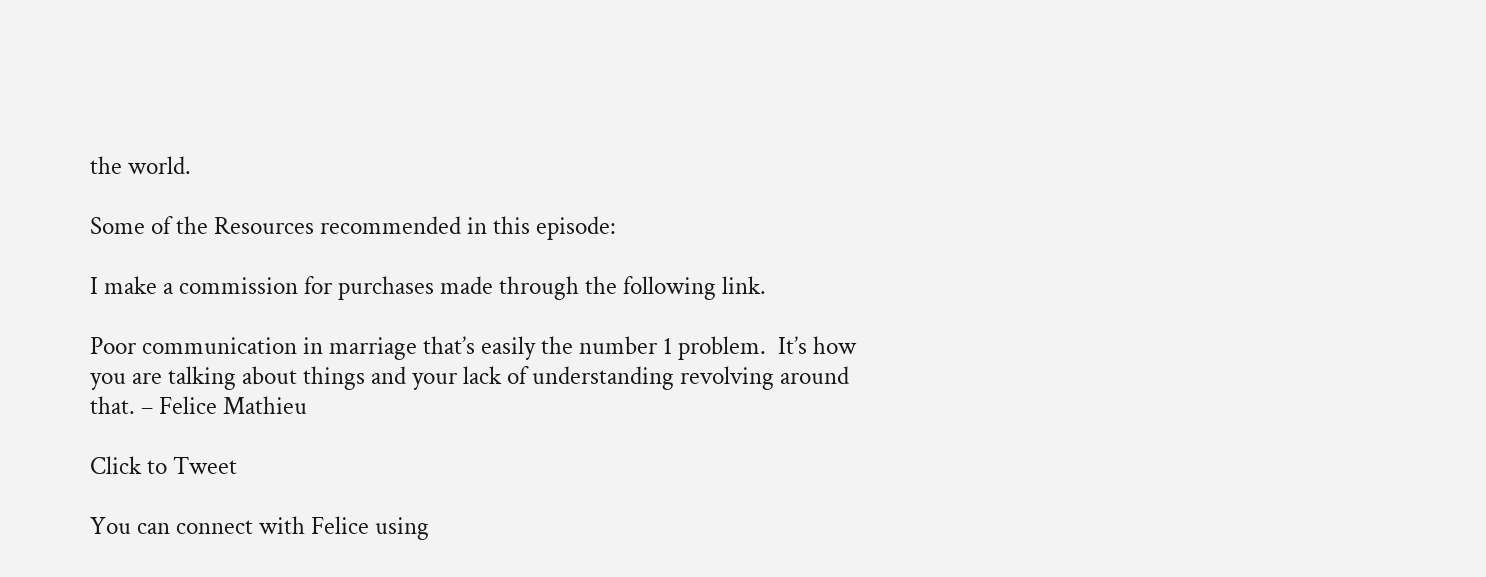the world.

Some of the Resources recommended in this episode:

I make a commission for purchases made through the following link.

Poor communication in marriage that’s easily the number 1 problem.  It’s how you are talking about things and your lack of understanding revolving around that. – Felice Mathieu

Click to Tweet

You can connect with Felice using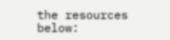the resources below: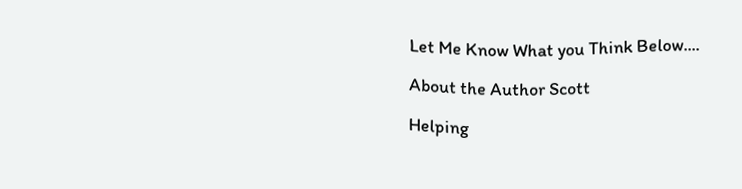Let Me Know What you Think Below....

About the Author Scott

Helping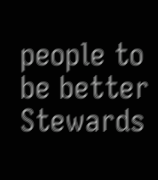people to be better Stewards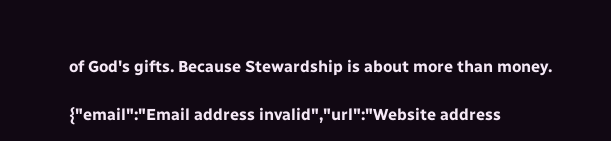of God's gifts. Because Stewardship is about more than money.

{"email":"Email address invalid","url":"Website address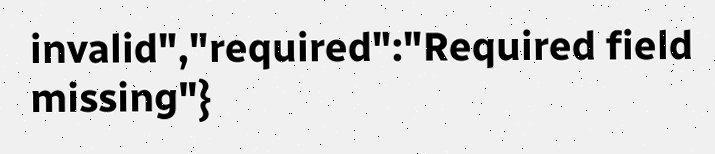invalid","required":"Required field missing"}